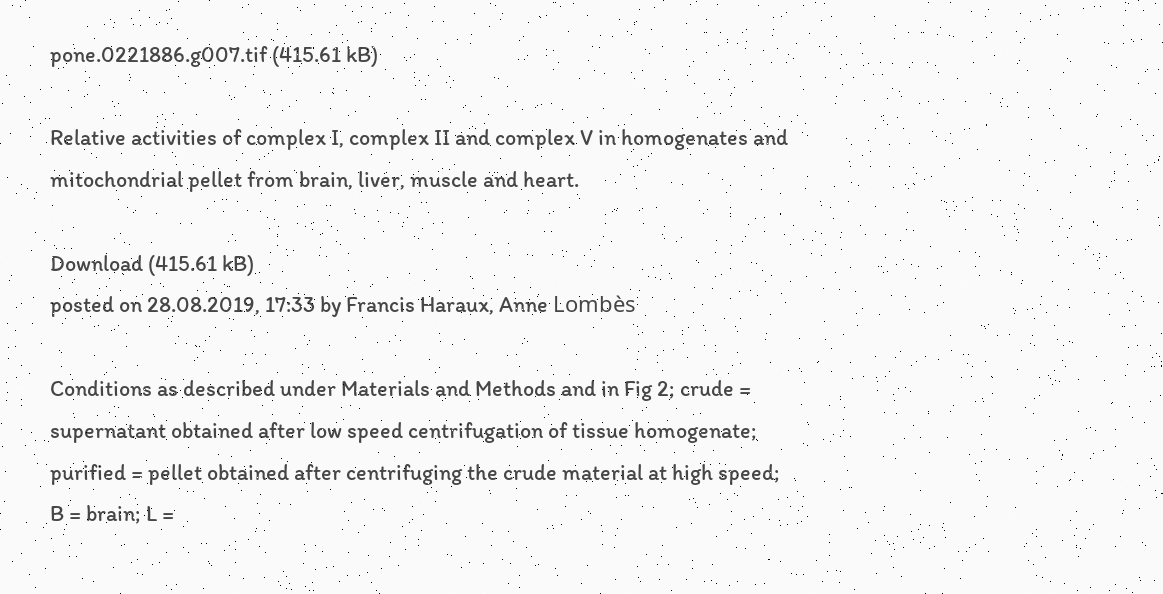pone.0221886.g007.tif (415.61 kB)

Relative activities of complex I, complex II and complex V in homogenates and mitochondrial pellet from brain, liver, muscle and heart.

Download (415.61 kB)
posted on 28.08.2019, 17:33 by Francis Haraux, Anne Lombès

Conditions as described under Materials and Methods and in Fig 2; crude = supernatant obtained after low speed centrifugation of tissue homogenate; purified = pellet obtained after centrifuging the crude material at high speed; B = brain; L =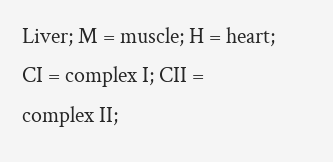Liver; M = muscle; H = heart; CI = complex I; CII = complex II;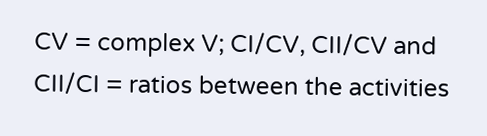CV = complex V; CI/CV, CII/CV and CII/CI = ratios between the activities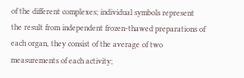of the different complexes; individual symbols represent the result from independent frozen-thawed preparations of each organ, they consist of the average of two measurements of each activity;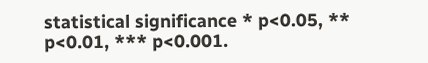statistical significance * p<0.05, ** p<0.01, *** p<0.001.